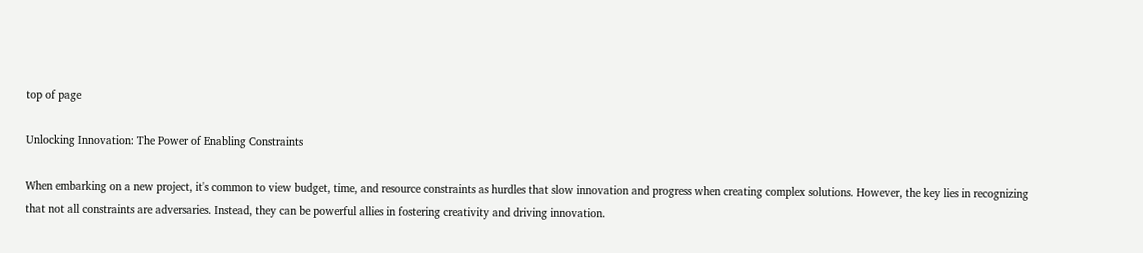top of page

Unlocking Innovation: The Power of Enabling Constraints

When embarking on a new project, it's common to view budget, time, and resource constraints as hurdles that slow innovation and progress when creating complex solutions. However, the key lies in recognizing that not all constraints are adversaries. Instead, they can be powerful allies in fostering creativity and driving innovation.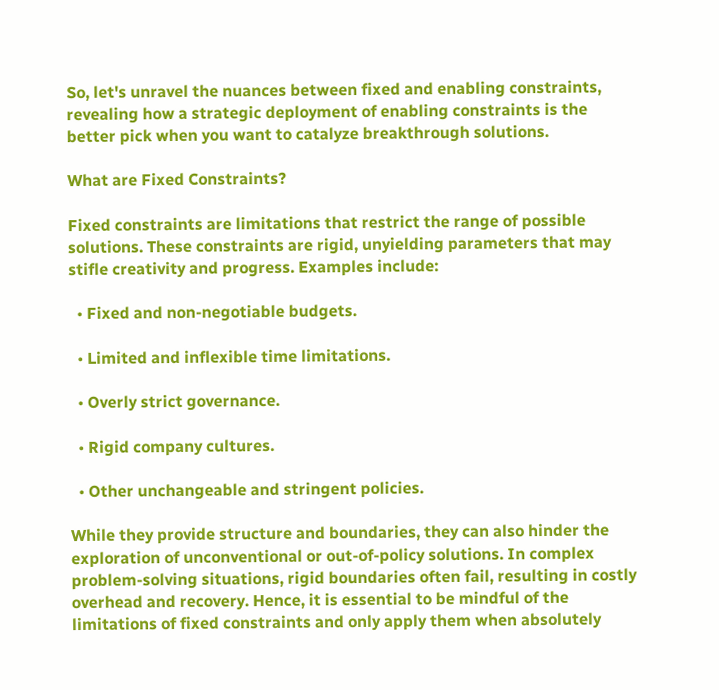So, let's unravel the nuances between fixed and enabling constraints, revealing how a strategic deployment of enabling constraints is the better pick when you want to catalyze breakthrough solutions.

What are Fixed Constraints?

Fixed constraints are limitations that restrict the range of possible solutions. These constraints are rigid, unyielding parameters that may stifle creativity and progress. Examples include:

  • Fixed and non-negotiable budgets.

  • Limited and inflexible time limitations.

  • Overly strict governance.

  • Rigid company cultures.

  • Other unchangeable and stringent policies.

While they provide structure and boundaries, they can also hinder the exploration of unconventional or out-of-policy solutions. In complex problem-solving situations, rigid boundaries often fail, resulting in costly overhead and recovery. Hence, it is essential to be mindful of the limitations of fixed constraints and only apply them when absolutely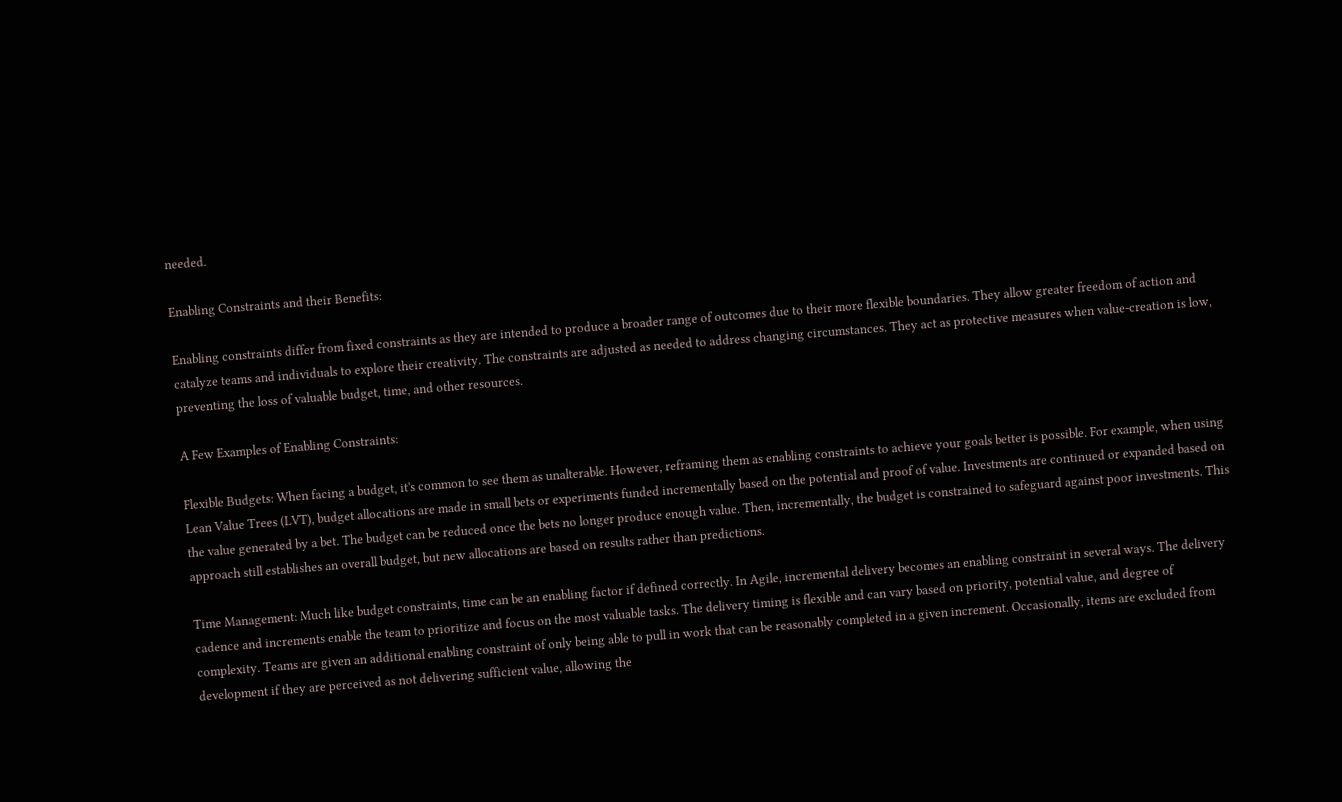needed.

Enabling Constraints and their Benefits:

Enabling constraints differ from fixed constraints as they are intended to produce a broader range of outcomes due to their more flexible boundaries. They allow greater freedom of action and catalyze teams and individuals to explore their creativity. The constraints are adjusted as needed to address changing circumstances. They act as protective measures when value-creation is low, preventing the loss of valuable budget, time, and other resources.

A Few Examples of Enabling Constraints:

Flexible Budgets: When facing a budget, it's common to see them as unalterable. However, reframing them as enabling constraints to achieve your goals better is possible. For example, when using Lean Value Trees (LVT), budget allocations are made in small bets or experiments funded incrementally based on the potential and proof of value. Investments are continued or expanded based on the value generated by a bet. The budget can be reduced once the bets no longer produce enough value. Then, incrementally, the budget is constrained to safeguard against poor investments. This approach still establishes an overall budget, but new allocations are based on results rather than predictions.

Time Management: Much like budget constraints, time can be an enabling factor if defined correctly. In Agile, incremental delivery becomes an enabling constraint in several ways. The delivery cadence and increments enable the team to prioritize and focus on the most valuable tasks. The delivery timing is flexible and can vary based on priority, potential value, and degree of complexity. Teams are given an additional enabling constraint of only being able to pull in work that can be reasonably completed in a given increment. Occasionally, items are excluded from development if they are perceived as not delivering sufficient value, allowing the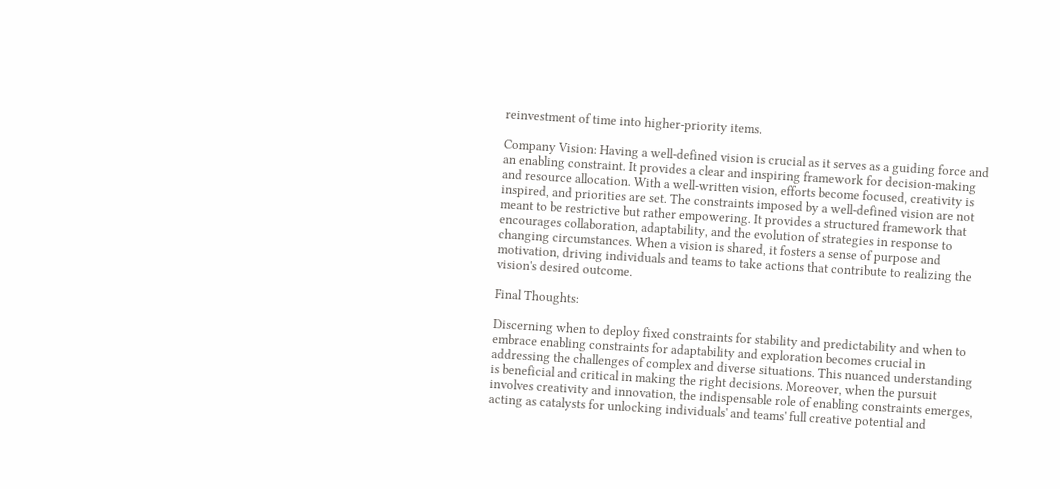reinvestment of time into higher-priority items.

Company Vision: Having a well-defined vision is crucial as it serves as a guiding force and an enabling constraint. It provides a clear and inspiring framework for decision-making and resource allocation. With a well-written vision, efforts become focused, creativity is inspired, and priorities are set. The constraints imposed by a well-defined vision are not meant to be restrictive but rather empowering. It provides a structured framework that encourages collaboration, adaptability, and the evolution of strategies in response to changing circumstances. When a vision is shared, it fosters a sense of purpose and motivation, driving individuals and teams to take actions that contribute to realizing the vision's desired outcome.

Final Thoughts:

Discerning when to deploy fixed constraints for stability and predictability and when to embrace enabling constraints for adaptability and exploration becomes crucial in addressing the challenges of complex and diverse situations. This nuanced understanding is beneficial and critical in making the right decisions. Moreover, when the pursuit involves creativity and innovation, the indispensable role of enabling constraints emerges, acting as catalysts for unlocking individuals' and teams' full creative potential and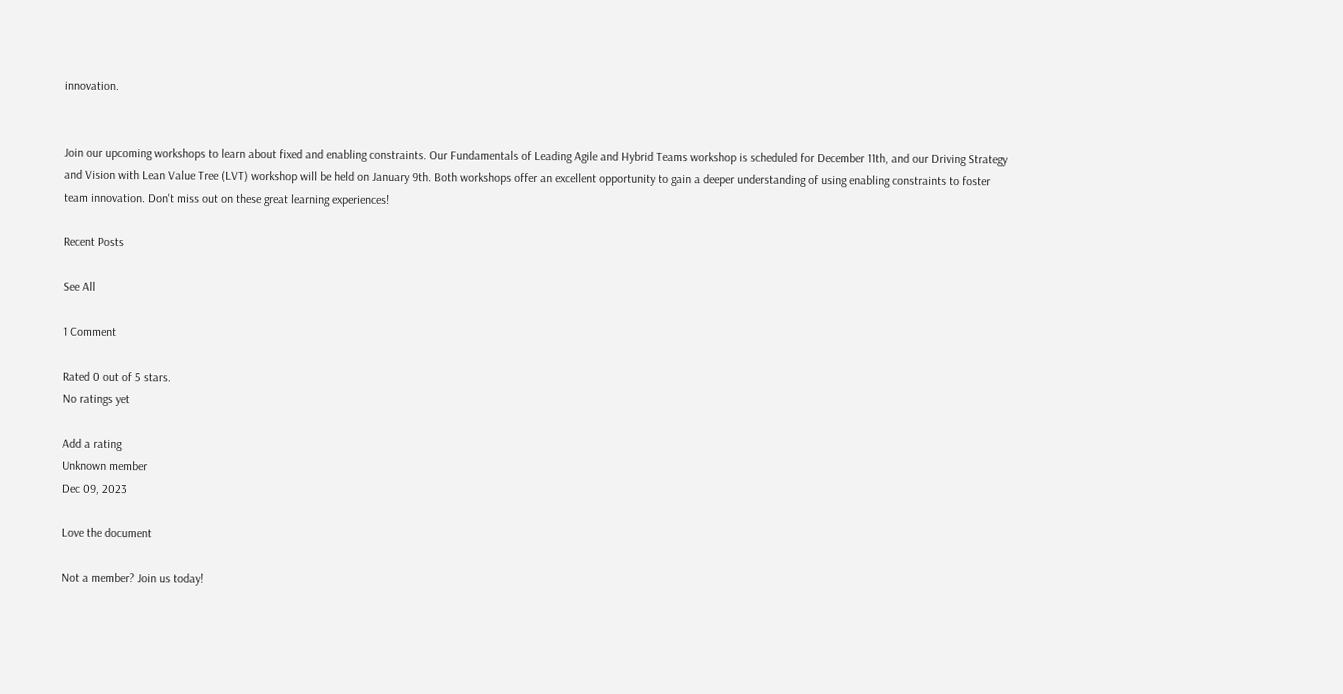innovation.


Join our upcoming workshops to learn about fixed and enabling constraints. Our Fundamentals of Leading Agile and Hybrid Teams workshop is scheduled for December 11th, and our Driving Strategy and Vision with Lean Value Tree (LVT) workshop will be held on January 9th. Both workshops offer an excellent opportunity to gain a deeper understanding of using enabling constraints to foster team innovation. Don't miss out on these great learning experiences!

Recent Posts

See All

1 Comment

Rated 0 out of 5 stars.
No ratings yet

Add a rating
Unknown member
Dec 09, 2023

Love the document

Not a member? Join us today!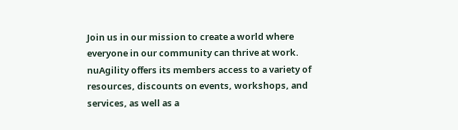Join us in our mission to create a world where everyone in our community can thrive at work. nuAgility offers its members access to a variety of resources, discounts on events, workshops, and services, as well as a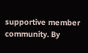supportive member community. By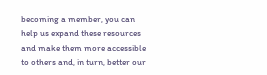becoming a member, you can help us expand these resources and make them more accessible to others and, in turn, better our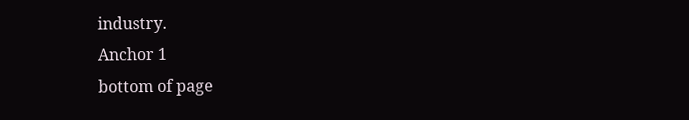industry.
Anchor 1
bottom of page